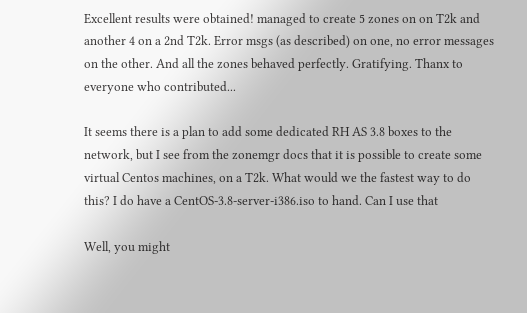Excellent results were obtained! managed to create 5 zones on on T2k and
another 4 on a 2nd T2k. Error msgs (as described) on one, no error messages
on the other. And all the zones behaved perfectly. Gratifying. Thanx to
everyone who contributed...

It seems there is a plan to add some dedicated RH AS 3.8 boxes to the
network, but I see from the zonemgr docs that it is possible to create some
virtual Centos machines, on a T2k. What would we the fastest way to do
this? I do have a CentOS-3.8-server-i386.iso to hand. Can I use that

Well, you might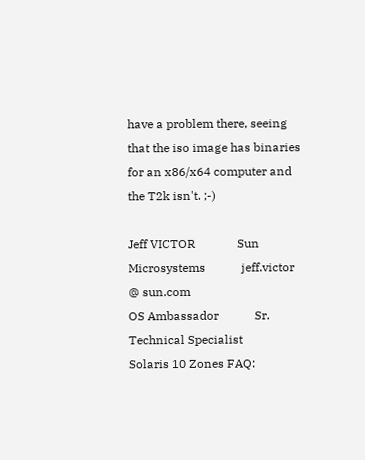have a problem there, seeing that the iso image has binaries for an x86/x64 computer and the T2k isn't. ;-)

Jeff VICTOR              Sun Microsystems            jeff.victor @ sun.com
OS Ambassador            Sr. Technical Specialist
Solaris 10 Zones FAQ: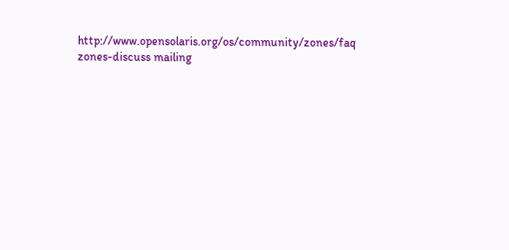http://www.opensolaris.org/os/community/zones/faq
zones-discuss mailing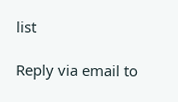list

Reply via email to